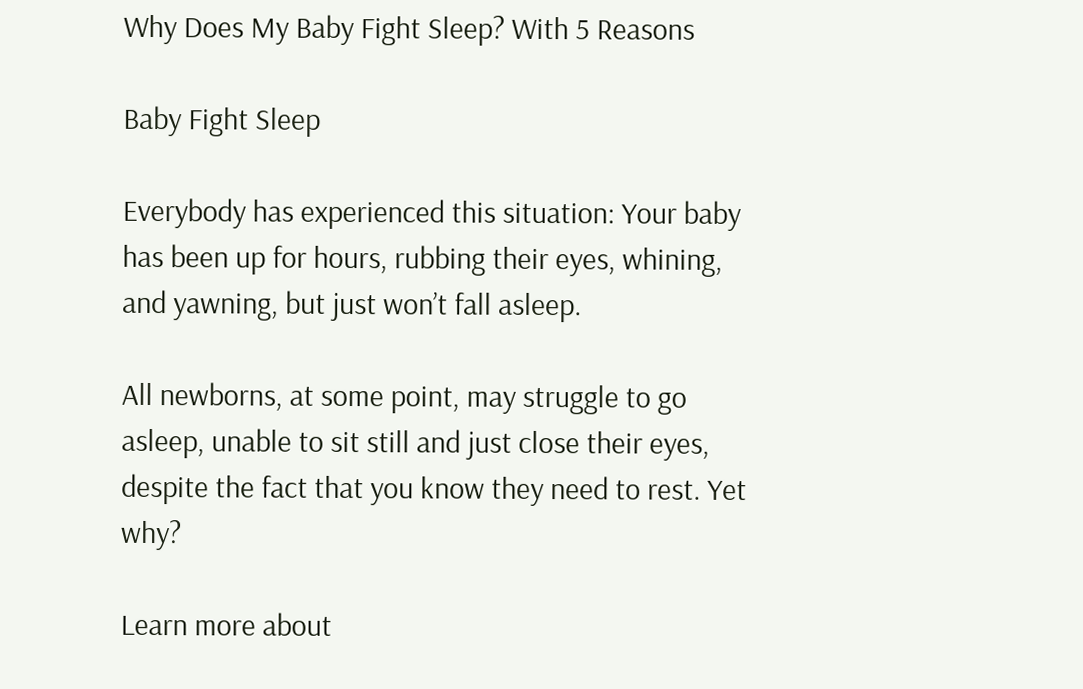Why Does My Baby Fight Sleep? With 5 Reasons

Baby Fight Sleep

Everybody has experienced this situation: Your baby has been up for hours, rubbing their eyes, whining, and yawning, but just won’t fall asleep.

All newborns, at some point, may struggle to go asleep, unable to sit still and just close their eyes, despite the fact that you know they need to rest. Yet why?

Learn more about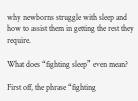why newborns struggle with sleep and how to assist them in getting the rest they require.

What does “fighting sleep” even mean?

First off, the phrase “fighting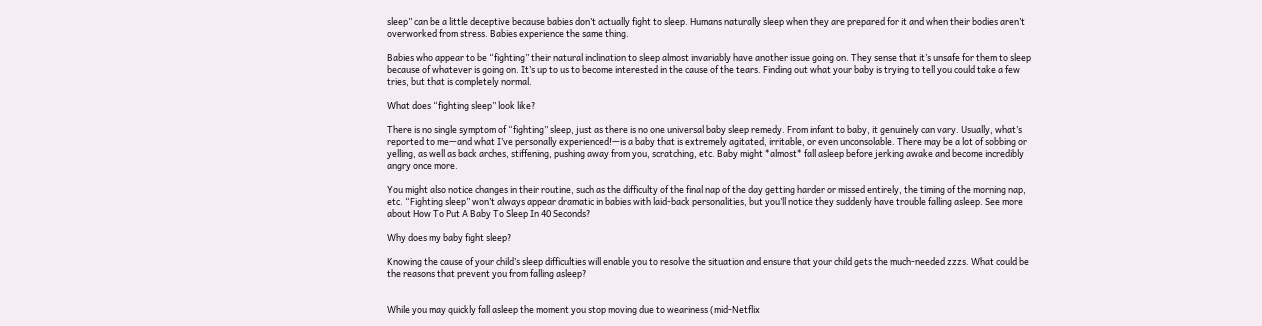sleep” can be a little deceptive because babies don’t actually fight to sleep. Humans naturally sleep when they are prepared for it and when their bodies aren’t overworked from stress. Babies experience the same thing.

Babies who appear to be “fighting” their natural inclination to sleep almost invariably have another issue going on. They sense that it’s unsafe for them to sleep because of whatever is going on. It’s up to us to become interested in the cause of the tears. Finding out what your baby is trying to tell you could take a few tries, but that is completely normal.

What does “fighting sleep” look like?

There is no single symptom of “fighting” sleep, just as there is no one universal baby sleep remedy. From infant to baby, it genuinely can vary. Usually, what’s reported to me—and what I’ve personally experienced!—is a baby that is extremely agitated, irritable, or even unconsolable. There may be a lot of sobbing or yelling, as well as back arches, stiffening, pushing away from you, scratching, etc. Baby might *almost* fall asleep before jerking awake and become incredibly angry once more.

You might also notice changes in their routine, such as the difficulty of the final nap of the day getting harder or missed entirely, the timing of the morning nap, etc. “Fighting sleep” won’t always appear dramatic in babies with laid-back personalities, but you’ll notice they suddenly have trouble falling asleep. See more about How To Put A Baby To Sleep In 40 Seconds?

Why does my baby fight sleep?

Knowing the cause of your child’s sleep difficulties will enable you to resolve the situation and ensure that your child gets the much-needed zzzs. What could be the reasons that prevent you from falling asleep?


While you may quickly fall asleep the moment you stop moving due to weariness (mid-Netflix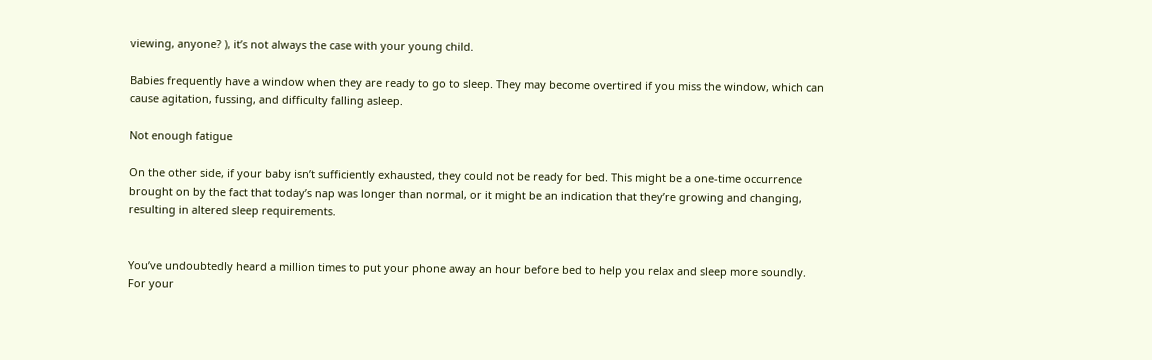viewing, anyone? ), it’s not always the case with your young child.

Babies frequently have a window when they are ready to go to sleep. They may become overtired if you miss the window, which can cause agitation, fussing, and difficulty falling asleep.

Not enough fatigue

On the other side, if your baby isn’t sufficiently exhausted, they could not be ready for bed. This might be a one-time occurrence brought on by the fact that today’s nap was longer than normal, or it might be an indication that they’re growing and changing, resulting in altered sleep requirements.


You’ve undoubtedly heard a million times to put your phone away an hour before bed to help you relax and sleep more soundly. For your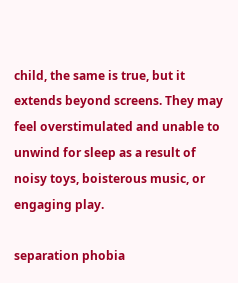child, the same is true, but it extends beyond screens. They may feel overstimulated and unable to unwind for sleep as a result of noisy toys, boisterous music, or engaging play.

separation phobia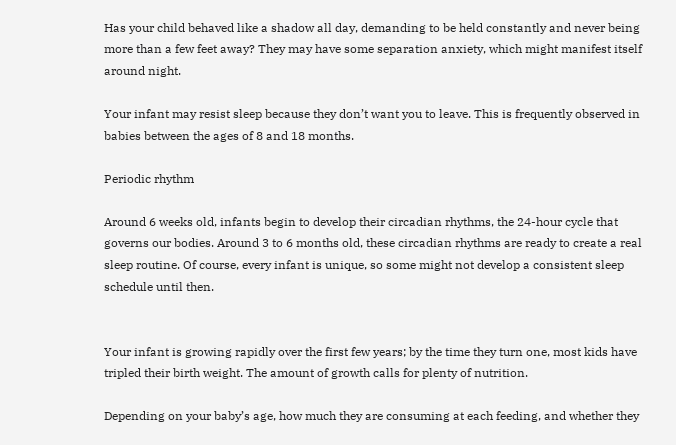Has your child behaved like a shadow all day, demanding to be held constantly and never being more than a few feet away? They may have some separation anxiety, which might manifest itself around night.

Your infant may resist sleep because they don’t want you to leave. This is frequently observed in babies between the ages of 8 and 18 months.

Periodic rhythm

Around 6 weeks old, infants begin to develop their circadian rhythms, the 24-hour cycle that governs our bodies. Around 3 to 6 months old, these circadian rhythms are ready to create a real sleep routine. Of course, every infant is unique, so some might not develop a consistent sleep schedule until then.


Your infant is growing rapidly over the first few years; by the time they turn one, most kids have tripled their birth weight. The amount of growth calls for plenty of nutrition.

Depending on your baby’s age, how much they are consuming at each feeding, and whether they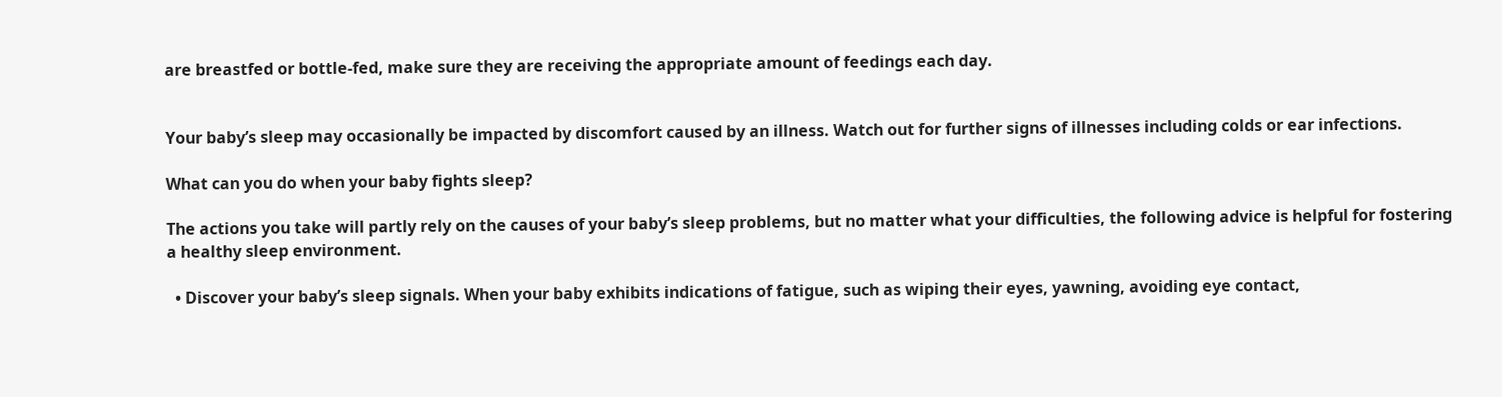are breastfed or bottle-fed, make sure they are receiving the appropriate amount of feedings each day.


Your baby’s sleep may occasionally be impacted by discomfort caused by an illness. Watch out for further signs of illnesses including colds or ear infections.

What can you do when your baby fights sleep?

The actions you take will partly rely on the causes of your baby’s sleep problems, but no matter what your difficulties, the following advice is helpful for fostering a healthy sleep environment.

  • Discover your baby’s sleep signals. When your baby exhibits indications of fatigue, such as wiping their eyes, yawning, avoiding eye contact,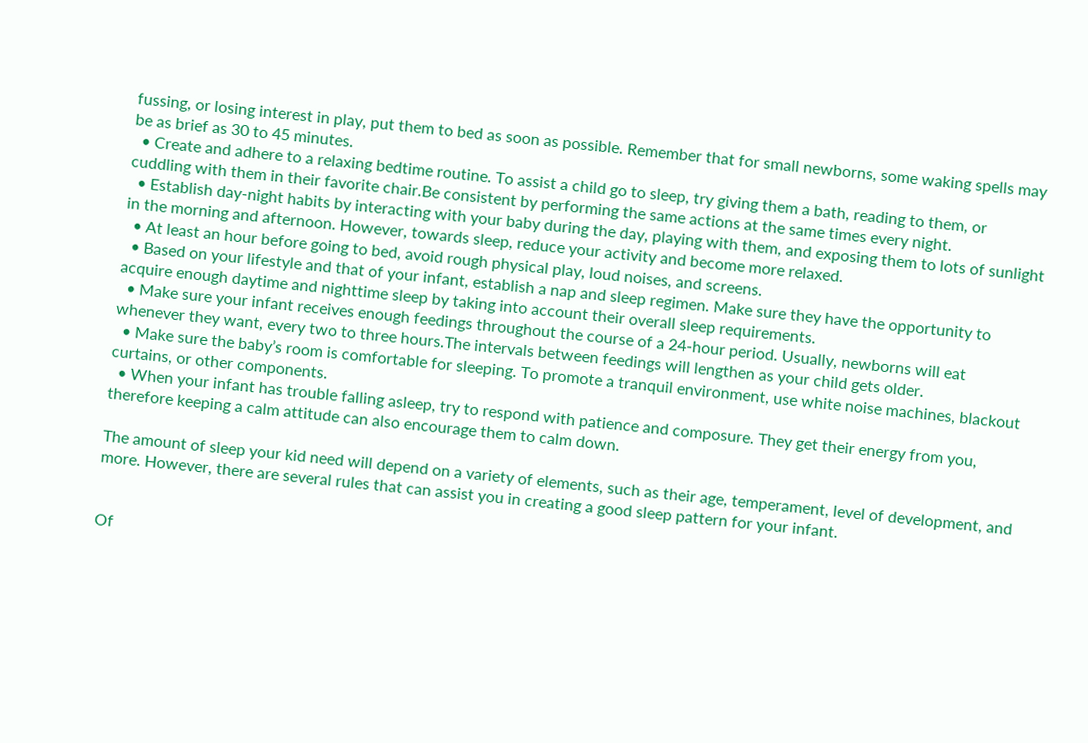fussing, or losing interest in play, put them to bed as soon as possible. Remember that for small newborns, some waking spells may be as brief as 30 to 45 minutes.
  • Create and adhere to a relaxing bedtime routine. To assist a child go to sleep, try giving them a bath, reading to them, or cuddling with them in their favorite chair.Be consistent by performing the same actions at the same times every night.
  • Establish day-night habits by interacting with your baby during the day, playing with them, and exposing them to lots of sunlight in the morning and afternoon. However, towards sleep, reduce your activity and become more relaxed.
  • At least an hour before going to bed, avoid rough physical play, loud noises, and screens.
  • Based on your lifestyle and that of your infant, establish a nap and sleep regimen. Make sure they have the opportunity to acquire enough daytime and nighttime sleep by taking into account their overall sleep requirements.
  • Make sure your infant receives enough feedings throughout the course of a 24-hour period. Usually, newborns will eat whenever they want, every two to three hours.The intervals between feedings will lengthen as your child gets older.
  • Make sure the baby’s room is comfortable for sleeping. To promote a tranquil environment, use white noise machines, blackout curtains, or other components.
  • When your infant has trouble falling asleep, try to respond with patience and composure. They get their energy from you, therefore keeping a calm attitude can also encourage them to calm down.

The amount of sleep your kid need will depend on a variety of elements, such as their age, temperament, level of development, and more. However, there are several rules that can assist you in creating a good sleep pattern for your infant.


Of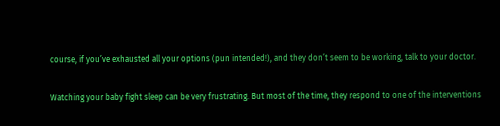course, if you’ve exhausted all your options (pun intended!), and they don’t seem to be working, talk to your doctor.

Watching your baby fight sleep can be very frustrating. But most of the time, they respond to one of the interventions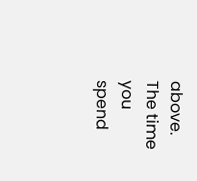above. The time you spend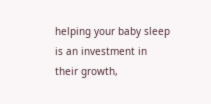helping your baby sleep is an investment in their growth,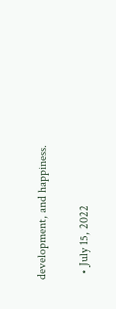development, and happiness.

  • July 15, 2022